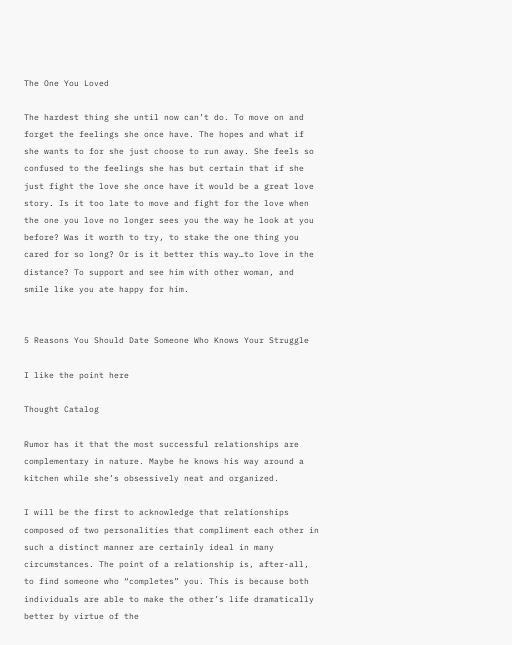The One You Loved

The hardest thing she until now can’t do. To move on and forget the feelings she once have. The hopes and what if she wants to for she just choose to run away. She feels so confused to the feelings she has but certain that if she just fight the love she once have it would be a great love story. Is it too late to move and fight for the love when the one you love no longer sees you the way he look at you before? Was it worth to try, to stake the one thing you cared for so long? Or is it better this way…to love in the distance? To support and see him with other woman, and smile like you ate happy for him.


5 Reasons You Should Date Someone Who Knows Your Struggle

I like the point here

Thought Catalog

Rumor has it that the most successful relationships are complementary in nature. Maybe he knows his way around a kitchen while she’s obsessively neat and organized.

I will be the first to acknowledge that relationships composed of two personalities that compliment each other in such a distinct manner are certainly ideal in many circumstances. The point of a relationship is, after-all, to find someone who “completes” you. This is because both individuals are able to make the other’s life dramatically better by virtue of the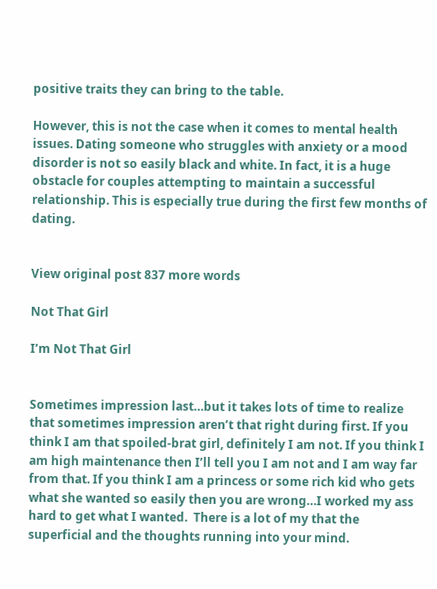positive traits they can bring to the table.

However, this is not the case when it comes to mental health issues. Dating someone who struggles with anxiety or a mood disorder is not so easily black and white. In fact, it is a huge obstacle for couples attempting to maintain a successful relationship. This is especially true during the first few months of dating.


View original post 837 more words

Not That Girl

I’m Not That Girl


Sometimes impression last…but it takes lots of time to realize that sometimes impression aren’t that right during first. If you think I am that spoiled-brat girl, definitely I am not. If you think I am high maintenance then I’ll tell you I am not and I am way far from that. If you think I am a princess or some rich kid who gets what she wanted so easily then you are wrong…I worked my ass hard to get what I wanted.  There is a lot of my that the superficial and the thoughts running into your mind.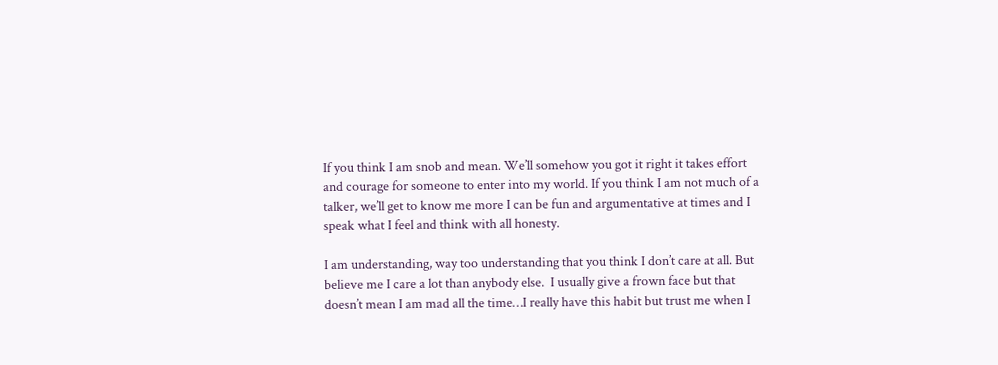If you think I am snob and mean. We’ll somehow you got it right it takes effort and courage for someone to enter into my world. If you think I am not much of a talker, we’ll get to know me more I can be fun and argumentative at times and I speak what I feel and think with all honesty.

I am understanding, way too understanding that you think I don’t care at all. But believe me I care a lot than anybody else.  I usually give a frown face but that doesn’t mean I am mad all the time…I really have this habit but trust me when I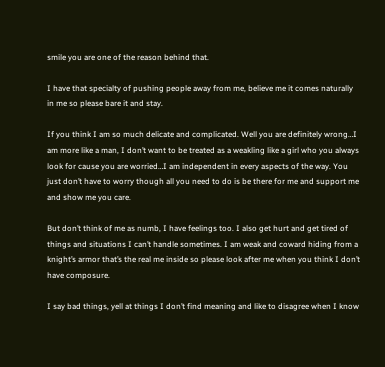smile you are one of the reason behind that.

I have that specialty of pushing people away from me, believe me it comes naturally in me so please bare it and stay.

If you think I am so much delicate and complicated. Well you are definitely wrong…I am more like a man, I don’t want to be treated as a weakling like a girl who you always look for cause you are worried…I am independent in every aspects of the way. You just don’t have to worry though all you need to do is be there for me and support me and show me you care.

But don’t think of me as numb, I have feelings too. I also get hurt and get tired of things and situations I can’t handle sometimes. I am weak and coward hiding from a knight’s armor that’s the real me inside so please look after me when you think I don’t have composure.

I say bad things, yell at things I don’t find meaning and like to disagree when I know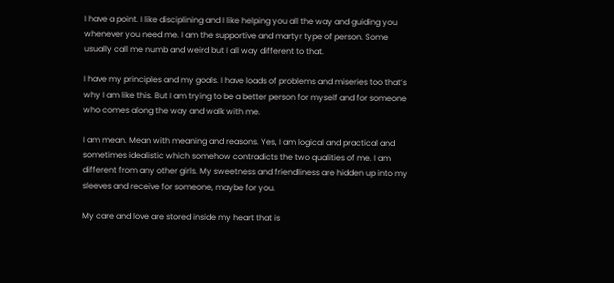I have a point. I like disciplining and I like helping you all the way and guiding you whenever you need me. I am the supportive and martyr type of person. Some usually call me numb and weird but I all way different to that.

I have my principles and my goals. I have loads of problems and miseries too that’s why I am like this. But I am trying to be a better person for myself and for someone who comes along the way and walk with me.

I am mean. Mean with meaning and reasons. Yes, I am logical and practical and sometimes idealistic which somehow contradicts the two qualities of me. I am different from any other girls. My sweetness and friendliness are hidden up into my sleeves and receive for someone, maybe for you.

My care and love are stored inside my heart that is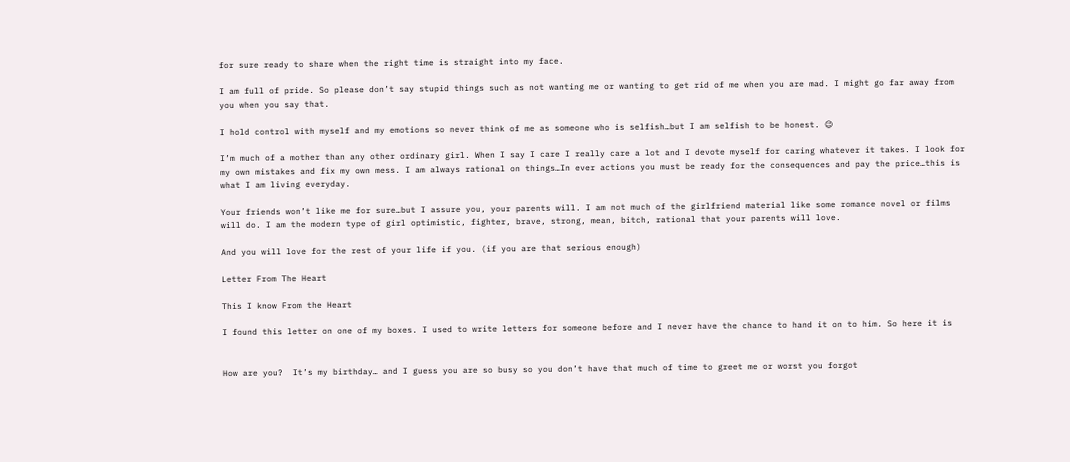for sure ready to share when the right time is straight into my face.

I am full of pride. So please don’t say stupid things such as not wanting me or wanting to get rid of me when you are mad. I might go far away from you when you say that.

I hold control with myself and my emotions so never think of me as someone who is selfish…but I am selfish to be honest. 😉

I’m much of a mother than any other ordinary girl. When I say I care I really care a lot and I devote myself for caring whatever it takes. I look for my own mistakes and fix my own mess. I am always rational on things…In ever actions you must be ready for the consequences and pay the price…this is what I am living everyday.

Your friends won’t like me for sure…but I assure you, your parents will. I am not much of the girlfriend material like some romance novel or films will do. I am the modern type of girl optimistic, fighter, brave, strong, mean, bitch, rational that your parents will love.

And you will love for the rest of your life if you. (if you are that serious enough)

Letter From The Heart

This I know From the Heart

I found this letter on one of my boxes. I used to write letters for someone before and I never have the chance to hand it on to him. So here it is


How are you?  It’s my birthday… and I guess you are so busy so you don’t have that much of time to greet me or worst you forgot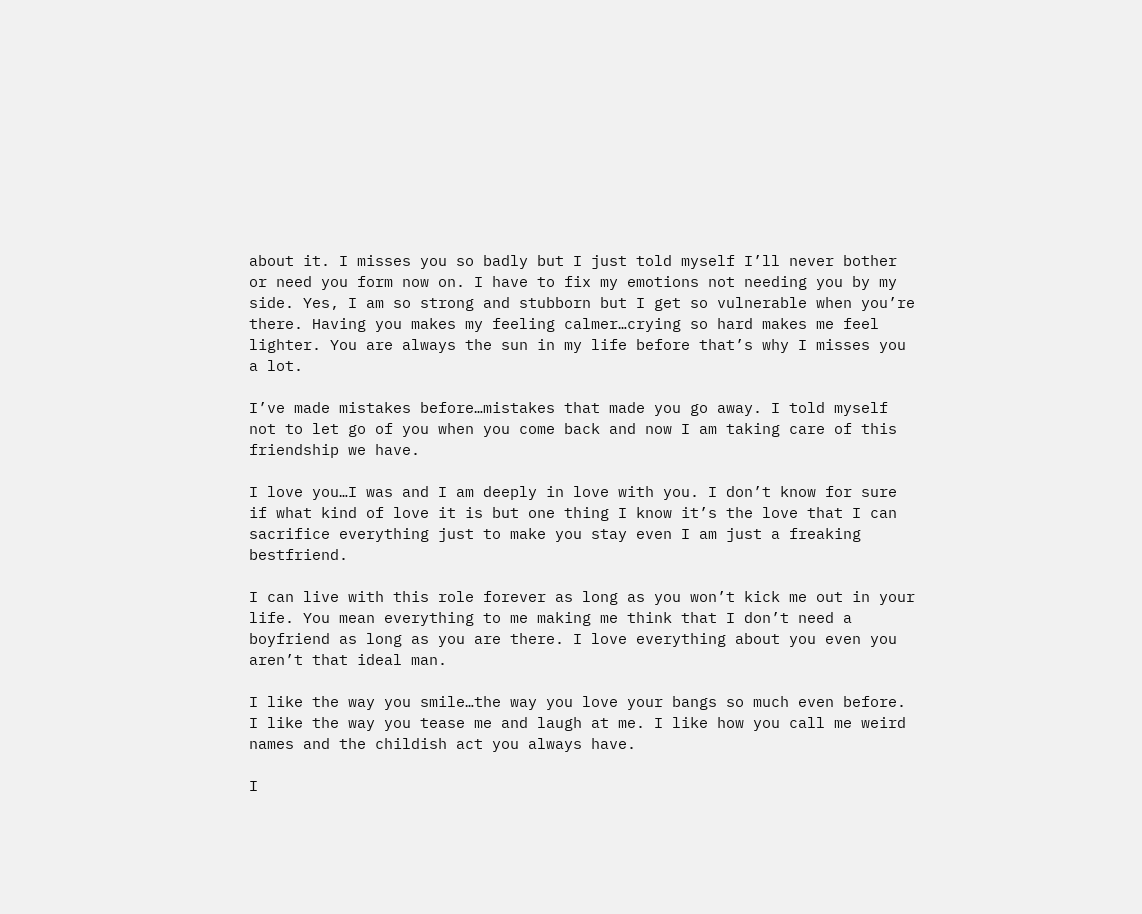about it. I misses you so badly but I just told myself I’ll never bother or need you form now on. I have to fix my emotions not needing you by my side. Yes, I am so strong and stubborn but I get so vulnerable when you’re there. Having you makes my feeling calmer…crying so hard makes me feel lighter. You are always the sun in my life before that’s why I misses you a lot.

I’ve made mistakes before…mistakes that made you go away. I told myself not to let go of you when you come back and now I am taking care of this friendship we have.

I love you…I was and I am deeply in love with you. I don’t know for sure if what kind of love it is but one thing I know it’s the love that I can sacrifice everything just to make you stay even I am just a freaking bestfriend.

I can live with this role forever as long as you won’t kick me out in your life. You mean everything to me making me think that I don’t need a boyfriend as long as you are there. I love everything about you even you aren’t that ideal man.

I like the way you smile…the way you love your bangs so much even before. I like the way you tease me and laugh at me. I like how you call me weird names and the childish act you always have.

I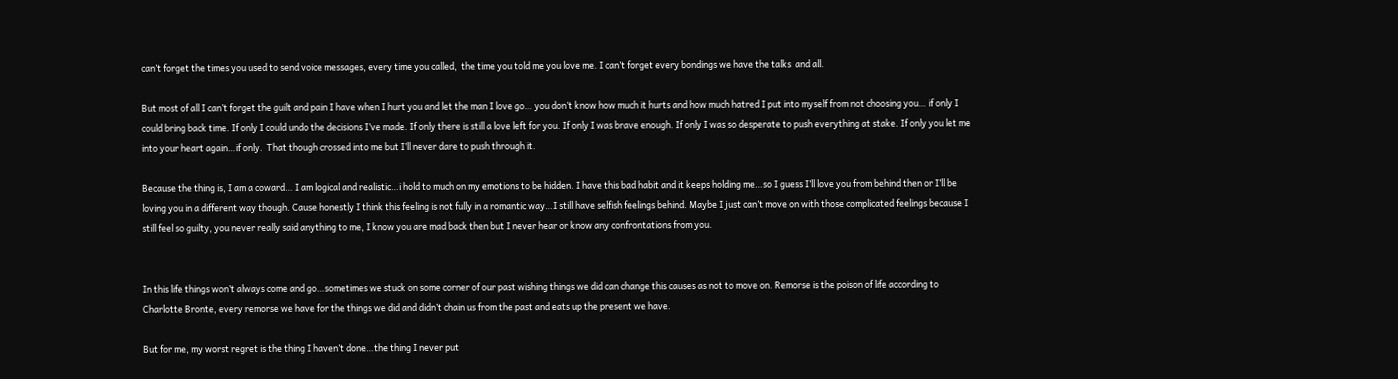can’t forget the times you used to send voice messages, every time you called,  the time you told me you love me. I can’t forget every bondings we have the talks  and all.

But most of all I can’t forget the guilt and pain I have when I hurt you and let the man I love go… you don’t know how much it hurts and how much hatred I put into myself from not choosing you… if only I could bring back time. If only I could undo the decisions I’ve made. If only there is still a love left for you. If only I was brave enough. If only I was so desperate to push everything at stake. If only you let me into your heart again…if only.  That though crossed into me but I’ll never dare to push through it.

Because the thing is, I am a coward… I am logical and realistic…i hold to much on my emotions to be hidden. I have this bad habit and it keeps holding me…so I guess I’ll love you from behind then or I’ll be loving you in a different way though. Cause honestly I think this feeling is not fully in a romantic way…I still have selfish feelings behind. Maybe I just can’t move on with those complicated feelings because I still feel so guilty, you never really said anything to me, I know you are mad back then but I never hear or know any confrontations from you.


In this life things won’t always come and go…sometimes we stuck on some corner of our past wishing things we did can change this causes as not to move on. Remorse is the poison of life according to Charlotte Bronte, every remorse we have for the things we did and didn’t chain us from the past and eats up the present we have.

But for me, my worst regret is the thing I haven’t done…the thing I never put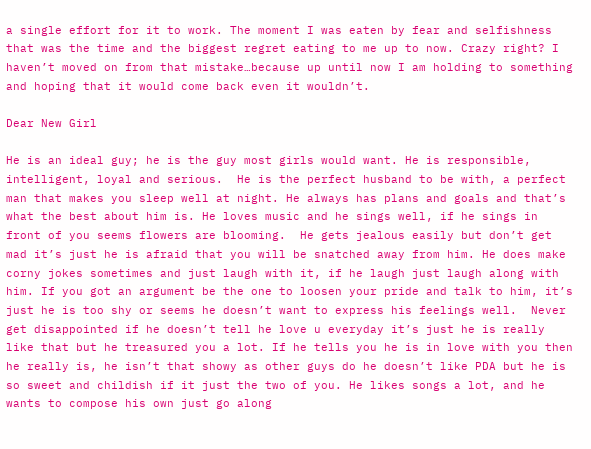a single effort for it to work. The moment I was eaten by fear and selfishness that was the time and the biggest regret eating to me up to now. Crazy right? I haven’t moved on from that mistake…because up until now I am holding to something and hoping that it would come back even it wouldn’t.

Dear New Girl

He is an ideal guy; he is the guy most girls would want. He is responsible, intelligent, loyal and serious.  He is the perfect husband to be with, a perfect man that makes you sleep well at night. He always has plans and goals and that’s what the best about him is. He loves music and he sings well, if he sings in front of you seems flowers are blooming.  He gets jealous easily but don’t get mad it’s just he is afraid that you will be snatched away from him. He does make corny jokes sometimes and just laugh with it, if he laugh just laugh along with him. If you got an argument be the one to loosen your pride and talk to him, it’s just he is too shy or seems he doesn’t want to express his feelings well.  Never get disappointed if he doesn’t tell he love u everyday it’s just he is really like that but he treasured you a lot. If he tells you he is in love with you then he really is, he isn’t that showy as other guys do he doesn’t like PDA but he is so sweet and childish if it just the two of you. He likes songs a lot, and he wants to compose his own just go along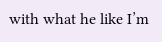with what he like I’m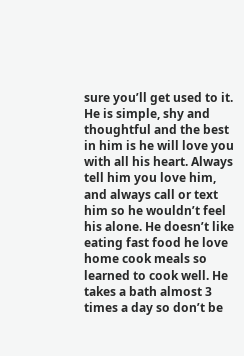sure you’ll get used to it. He is simple, shy and thoughtful and the best in him is he will love you with all his heart. Always tell him you love him, and always call or text him so he wouldn’t feel his alone. He doesn’t like eating fast food he love home cook meals so learned to cook well. He takes a bath almost 3 times a day so don’t be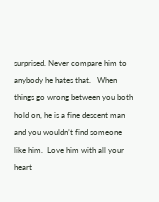surprised. Never compare him to anybody he hates that.   When things go wrong between you both hold on, he is a fine descent man and you wouldn’t find someone like him.  Love him with all your heart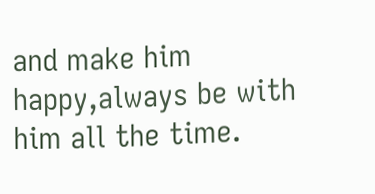and make him happy,always be with him all the time.